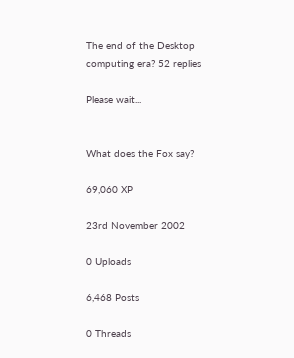The end of the Desktop computing era? 52 replies

Please wait...


What does the Fox say?

69,060 XP

23rd November 2002

0 Uploads

6,468 Posts

0 Threads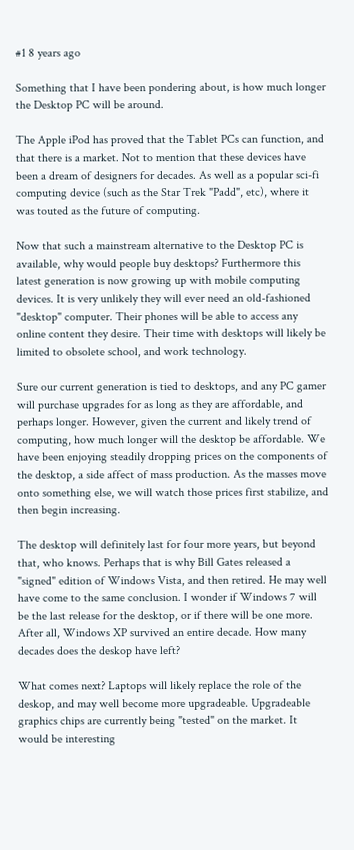#1 8 years ago

Something that I have been pondering about, is how much longer the Desktop PC will be around.

The Apple iPod has proved that the Tablet PCs can function, and that there is a market. Not to mention that these devices have been a dream of designers for decades. As well as a popular sci-fi computing device (such as the Star Trek "Padd", etc), where it was touted as the future of computing.

Now that such a mainstream alternative to the Desktop PC is available, why would people buy desktops? Furthermore this latest generation is now growing up with mobile computing devices. It is very unlikely they will ever need an old-fashioned "desktop" computer. Their phones will be able to access any online content they desire. Their time with desktops will likely be limited to obsolete school, and work technology.

Sure our current generation is tied to desktops, and any PC gamer will purchase upgrades for as long as they are affordable, and perhaps longer. However, given the current and likely trend of computing, how much longer will the desktop be affordable. We have been enjoying steadily dropping prices on the components of the desktop, a side affect of mass production. As the masses move onto something else, we will watch those prices first stabilize, and then begin increasing.

The desktop will definitely last for four more years, but beyond that, who knows. Perhaps that is why Bill Gates released a "signed" edition of Windows Vista, and then retired. He may well have come to the same conclusion. I wonder if Windows 7 will be the last release for the desktop, or if there will be one more. After all, Windows XP survived an entire decade. How many decades does the deskop have left?

What comes next? Laptops will likely replace the role of the deskop, and may well become more upgradeable. Upgradeable graphics chips are currently being "tested" on the market. It would be interesting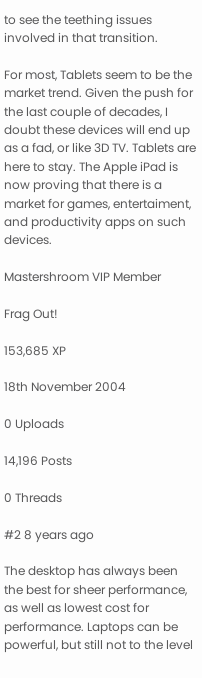to see the teething issues involved in that transition.

For most, Tablets seem to be the market trend. Given the push for the last couple of decades, I doubt these devices will end up as a fad, or like 3D TV. Tablets are here to stay. The Apple iPad is now proving that there is a market for games, entertaiment, and productivity apps on such devices.

Mastershroom VIP Member

Frag Out!

153,685 XP

18th November 2004

0 Uploads

14,196 Posts

0 Threads

#2 8 years ago

The desktop has always been the best for sheer performance, as well as lowest cost for performance. Laptops can be powerful, but still not to the level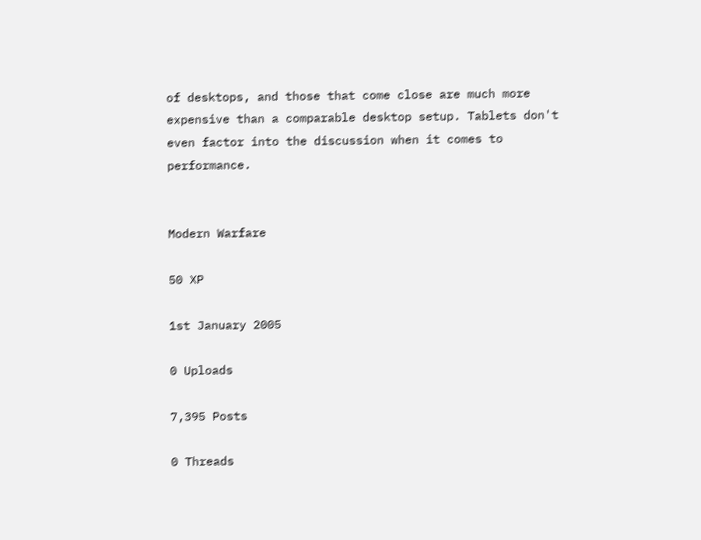of desktops, and those that come close are much more expensive than a comparable desktop setup. Tablets don't even factor into the discussion when it comes to performance.


Modern Warfare

50 XP

1st January 2005

0 Uploads

7,395 Posts

0 Threads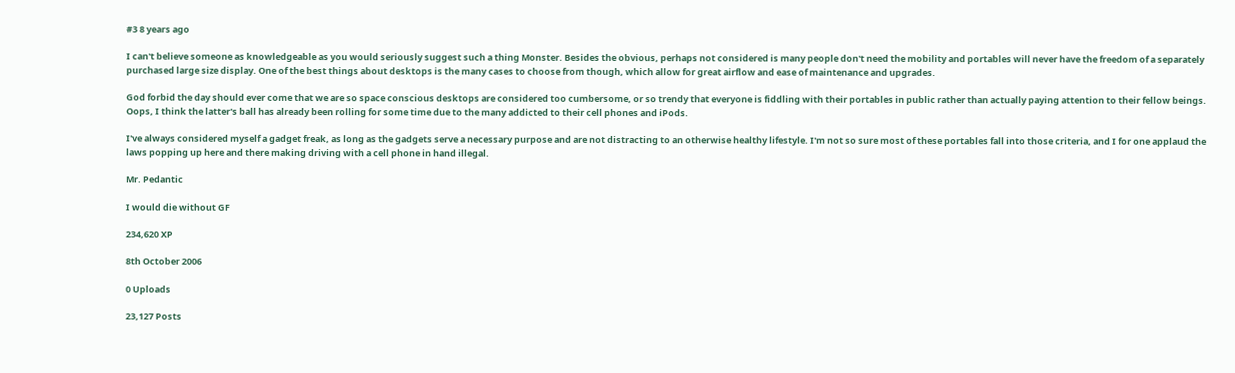#3 8 years ago

I can't believe someone as knowledgeable as you would seriously suggest such a thing Monster. Besides the obvious, perhaps not considered is many people don't need the mobility and portables will never have the freedom of a separately purchased large size display. One of the best things about desktops is the many cases to choose from though, which allow for great airflow and ease of maintenance and upgrades.

God forbid the day should ever come that we are so space conscious desktops are considered too cumbersome, or so trendy that everyone is fiddling with their portables in public rather than actually paying attention to their fellow beings. Oops, I think the latter's ball has already been rolling for some time due to the many addicted to their cell phones and iPods.

I've always considered myself a gadget freak, as long as the gadgets serve a necessary purpose and are not distracting to an otherwise healthy lifestyle. I'm not so sure most of these portables fall into those criteria, and I for one applaud the laws popping up here and there making driving with a cell phone in hand illegal.

Mr. Pedantic

I would die without GF

234,620 XP

8th October 2006

0 Uploads

23,127 Posts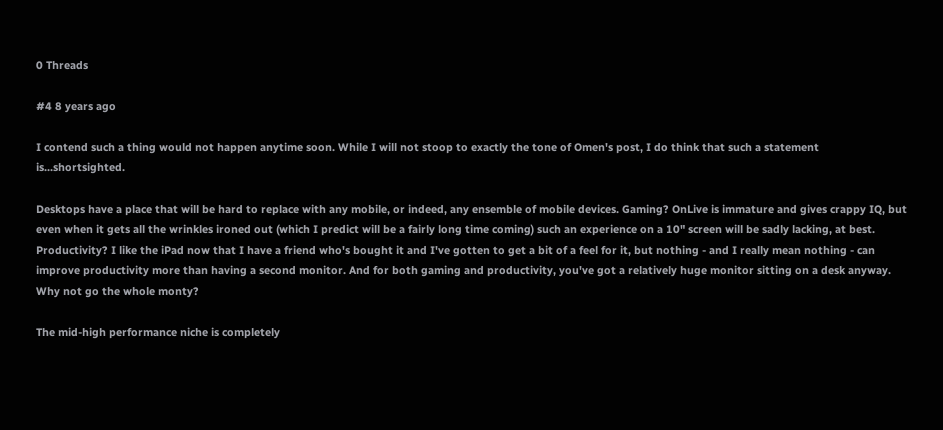0 Threads

#4 8 years ago

I contend such a thing would not happen anytime soon. While I will not stoop to exactly the tone of Omen's post, I do think that such a statement is...shortsighted.

Desktops have a place that will be hard to replace with any mobile, or indeed, any ensemble of mobile devices. Gaming? OnLive is immature and gives crappy IQ, but even when it gets all the wrinkles ironed out (which I predict will be a fairly long time coming) such an experience on a 10" screen will be sadly lacking, at best. Productivity? I like the iPad now that I have a friend who's bought it and I've gotten to get a bit of a feel for it, but nothing - and I really mean nothing - can improve productivity more than having a second monitor. And for both gaming and productivity, you've got a relatively huge monitor sitting on a desk anyway. Why not go the whole monty?

The mid-high performance niche is completely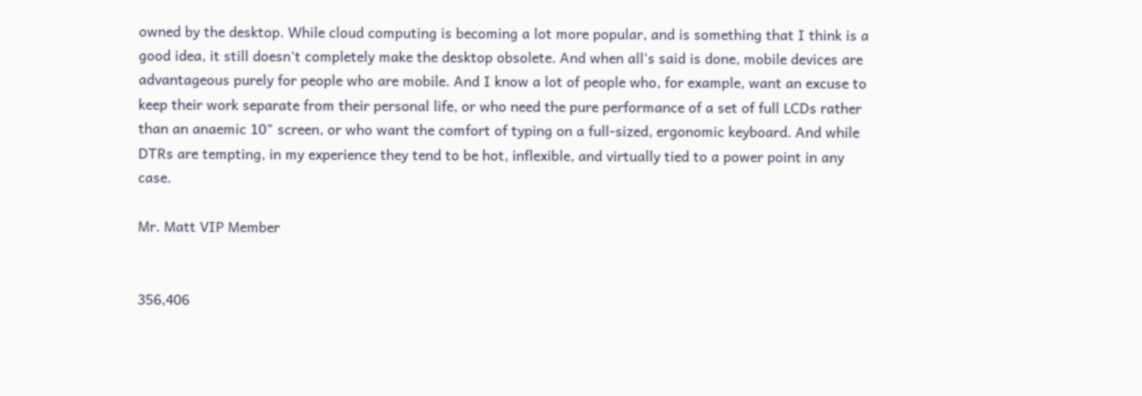owned by the desktop. While cloud computing is becoming a lot more popular, and is something that I think is a good idea, it still doesn't completely make the desktop obsolete. And when all's said is done, mobile devices are advantageous purely for people who are mobile. And I know a lot of people who, for example, want an excuse to keep their work separate from their personal life, or who need the pure performance of a set of full LCDs rather than an anaemic 10" screen, or who want the comfort of typing on a full-sized, ergonomic keyboard. And while DTRs are tempting, in my experience they tend to be hot, inflexible, and virtually tied to a power point in any case.

Mr. Matt VIP Member


356,406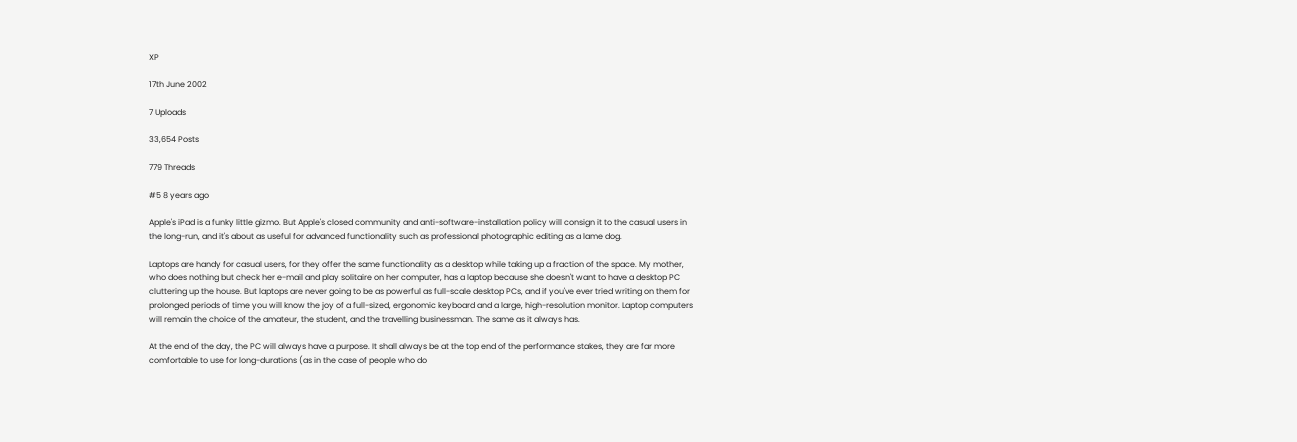XP

17th June 2002

7 Uploads

33,654 Posts

779 Threads

#5 8 years ago

Apple's iPad is a funky little gizmo. But Apple's closed community and anti-software-installation policy will consign it to the casual users in the long-run, and it's about as useful for advanced functionality such as professional photographic editing as a lame dog.

Laptops are handy for casual users, for they offer the same functionality as a desktop while taking up a fraction of the space. My mother, who does nothing but check her e-mail and play solitaire on her computer, has a laptop because she doesn't want to have a desktop PC cluttering up the house. But laptops are never going to be as powerful as full-scale desktop PCs, and if you've ever tried writing on them for prolonged periods of time you will know the joy of a full-sized, ergonomic keyboard and a large, high-resolution monitor. Laptop computers will remain the choice of the amateur, the student, and the travelling businessman. The same as it always has.

At the end of the day, the PC will always have a purpose. It shall always be at the top end of the performance stakes, they are far more comfortable to use for long-durations (as in the case of people who do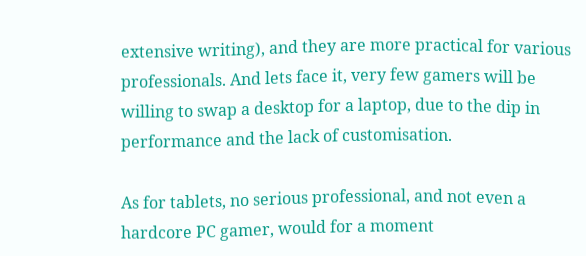extensive writing), and they are more practical for various professionals. And lets face it, very few gamers will be willing to swap a desktop for a laptop, due to the dip in performance and the lack of customisation.

As for tablets, no serious professional, and not even a hardcore PC gamer, would for a moment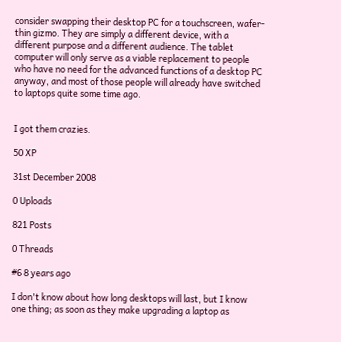consider swapping their desktop PC for a touchscreen, wafer-thin gizmo. They are simply a different device, with a different purpose and a different audience. The tablet computer will only serve as a viable replacement to people who have no need for the advanced functions of a desktop PC anyway, and most of those people will already have switched to laptops quite some time ago.


I got them crazies.

50 XP

31st December 2008

0 Uploads

821 Posts

0 Threads

#6 8 years ago

I don't know about how long desktops will last, but I know one thing; as soon as they make upgrading a laptop as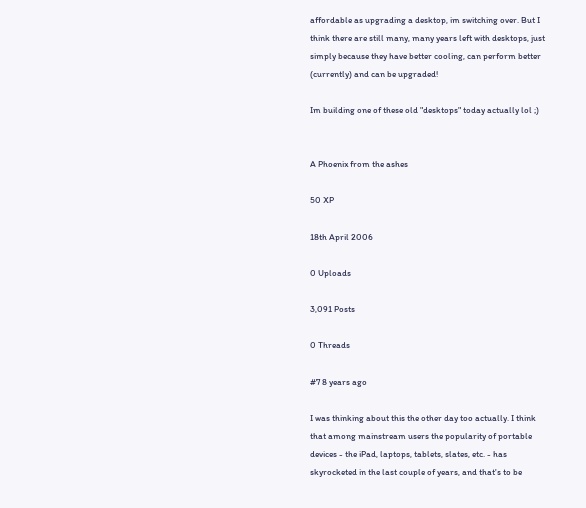affordable as upgrading a desktop, im switching over. But I think there are still many, many years left with desktops, just simply because they have better cooling, can perform better (currently) and can be upgraded!

Im building one of these old "desktops" today actually lol ;)


A Phoenix from the ashes

50 XP

18th April 2006

0 Uploads

3,091 Posts

0 Threads

#7 8 years ago

I was thinking about this the other day too actually. I think that among mainstream users the popularity of portable devices - the iPad, laptops, tablets, slates, etc. - has skyrocketed in the last couple of years, and that's to be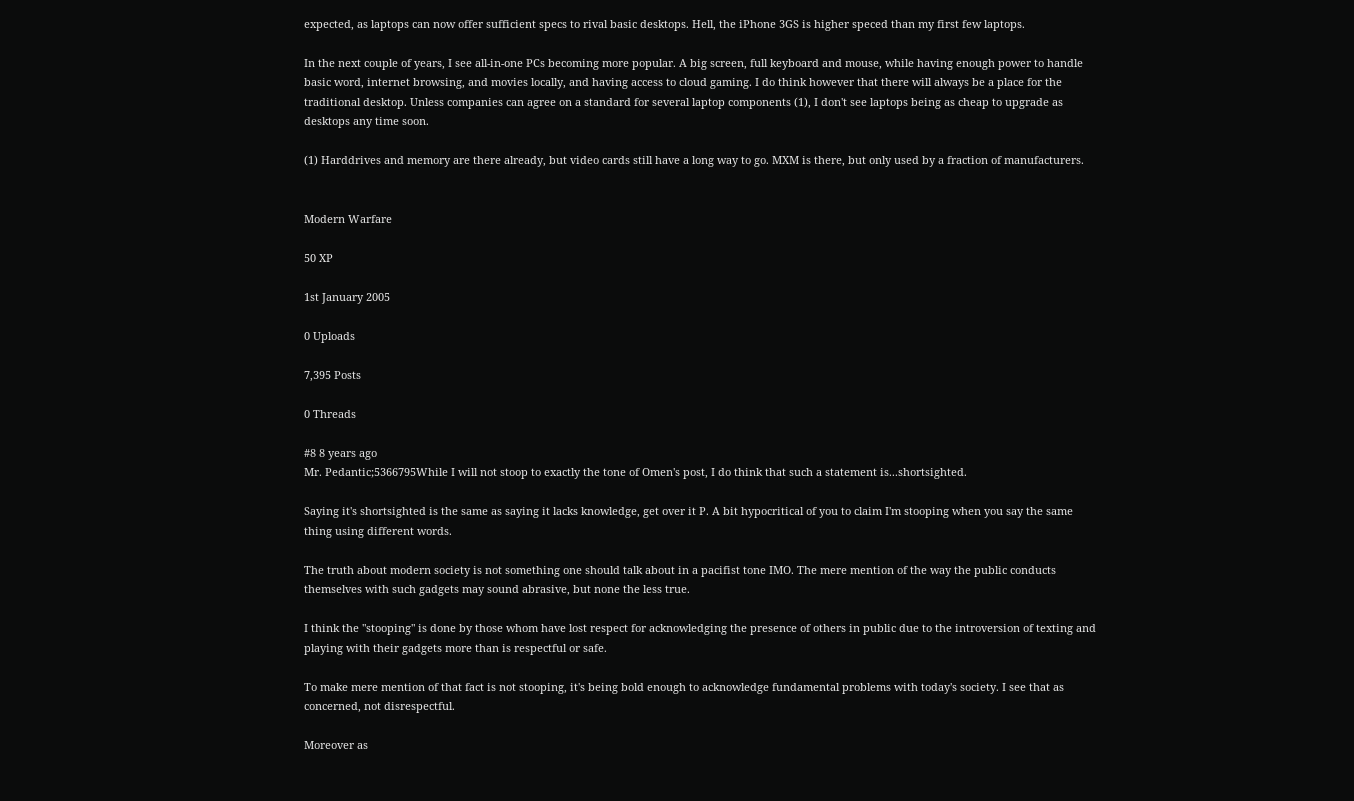expected, as laptops can now offer sufficient specs to rival basic desktops. Hell, the iPhone 3GS is higher speced than my first few laptops.

In the next couple of years, I see all-in-one PCs becoming more popular. A big screen, full keyboard and mouse, while having enough power to handle basic word, internet browsing, and movies locally, and having access to cloud gaming. I do think however that there will always be a place for the traditional desktop. Unless companies can agree on a standard for several laptop components (1), I don't see laptops being as cheap to upgrade as desktops any time soon.

(1) Harddrives and memory are there already, but video cards still have a long way to go. MXM is there, but only used by a fraction of manufacturers.


Modern Warfare

50 XP

1st January 2005

0 Uploads

7,395 Posts

0 Threads

#8 8 years ago
Mr. Pedantic;5366795While I will not stoop to exactly the tone of Omen's post, I do think that such a statement is...shortsighted.

Saying it's shortsighted is the same as saying it lacks knowledge, get over it P. A bit hypocritical of you to claim I'm stooping when you say the same thing using different words.

The truth about modern society is not something one should talk about in a pacifist tone IMO. The mere mention of the way the public conducts themselves with such gadgets may sound abrasive, but none the less true.

I think the "stooping" is done by those whom have lost respect for acknowledging the presence of others in public due to the introversion of texting and playing with their gadgets more than is respectful or safe.

To make mere mention of that fact is not stooping, it's being bold enough to acknowledge fundamental problems with today's society. I see that as concerned, not disrespectful.

Moreover as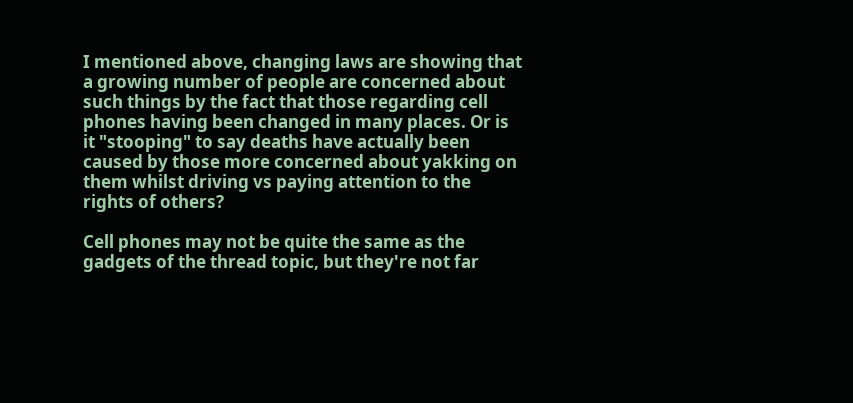I mentioned above, changing laws are showing that a growing number of people are concerned about such things by the fact that those regarding cell phones having been changed in many places. Or is it "stooping" to say deaths have actually been caused by those more concerned about yakking on them whilst driving vs paying attention to the rights of others?

Cell phones may not be quite the same as the gadgets of the thread topic, but they're not far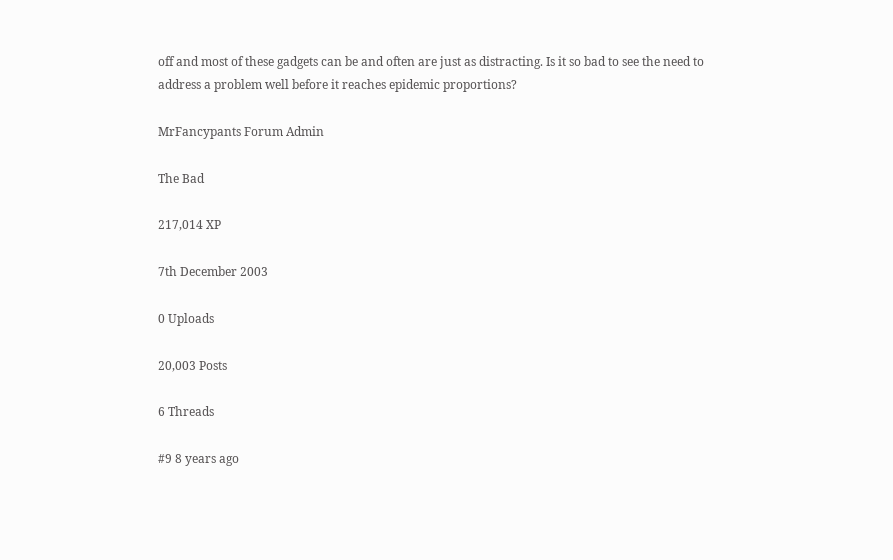off and most of these gadgets can be and often are just as distracting. Is it so bad to see the need to address a problem well before it reaches epidemic proportions?

MrFancypants Forum Admin

The Bad

217,014 XP

7th December 2003

0 Uploads

20,003 Posts

6 Threads

#9 8 years ago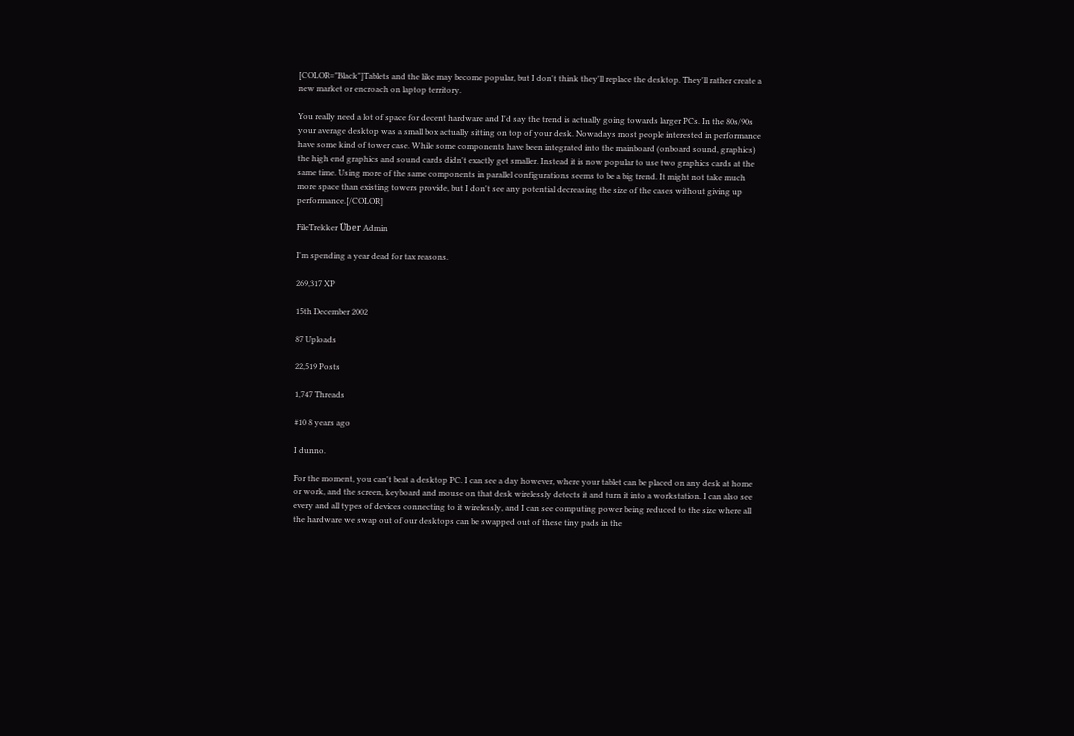[COLOR="Black"]Tablets and the like may become popular, but I don't think they'll replace the desktop. They'll rather create a new market or encroach on laptop territory.

You really need a lot of space for decent hardware and I'd say the trend is actually going towards larger PCs. In the 80s/90s your average desktop was a small box actually sitting on top of your desk. Nowadays most people interested in performance have some kind of tower case. While some components have been integrated into the mainboard (onboard sound, graphics) the high end graphics and sound cards didn't exactly get smaller. Instead it is now popular to use two graphics cards at the same time. Using more of the same components in parallel configurations seems to be a big trend. It might not take much more space than existing towers provide, but I don't see any potential decreasing the size of the cases without giving up performance.[/COLOR]

FileTrekker Über Admin

I'm spending a year dead for tax reasons.

269,317 XP

15th December 2002

87 Uploads

22,519 Posts

1,747 Threads

#10 8 years ago

I dunno.

For the moment, you can't beat a desktop PC. I can see a day however, where your tablet can be placed on any desk at home or work, and the screen, keyboard and mouse on that desk wirelessly detects it and turn it into a workstation. I can also see every and all types of devices connecting to it wirelessly, and I can see computing power being reduced to the size where all the hardware we swap out of our desktops can be swapped out of these tiny pads in the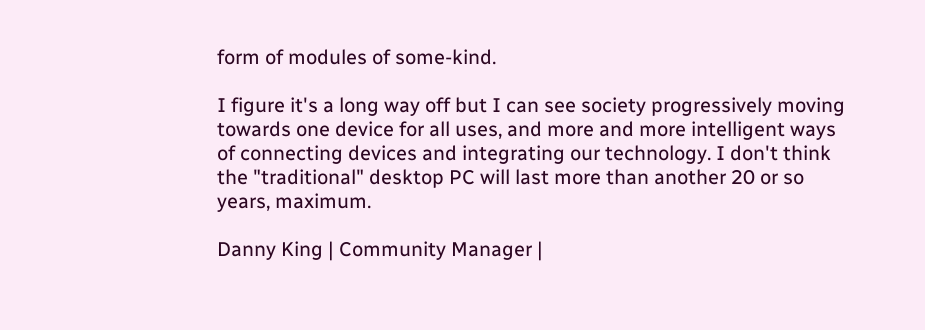form of modules of some-kind.

I figure it's a long way off but I can see society progressively moving towards one device for all uses, and more and more intelligent ways of connecting devices and integrating our technology. I don't think the "traditional" desktop PC will last more than another 20 or so years, maximum.

Danny King | Community Manager |